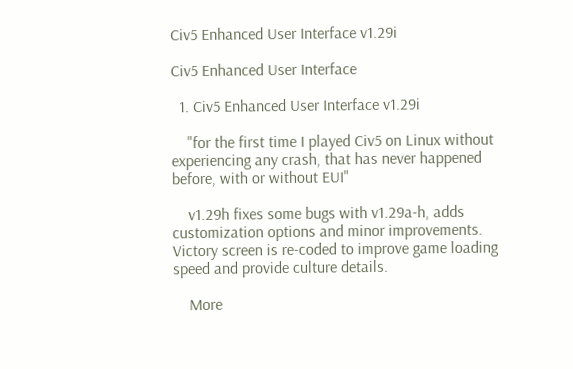Civ5 Enhanced User Interface v1.29i

Civ5 Enhanced User Interface

  1. Civ5 Enhanced User Interface v1.29i

    "for the first time I played Civ5 on Linux without experiencing any crash, that has never happened before, with or without EUI"

    v1.29h fixes some bugs with v1.29a-h, adds customization options and minor improvements. Victory screen is re-coded to improve game loading speed and provide culture details.

    More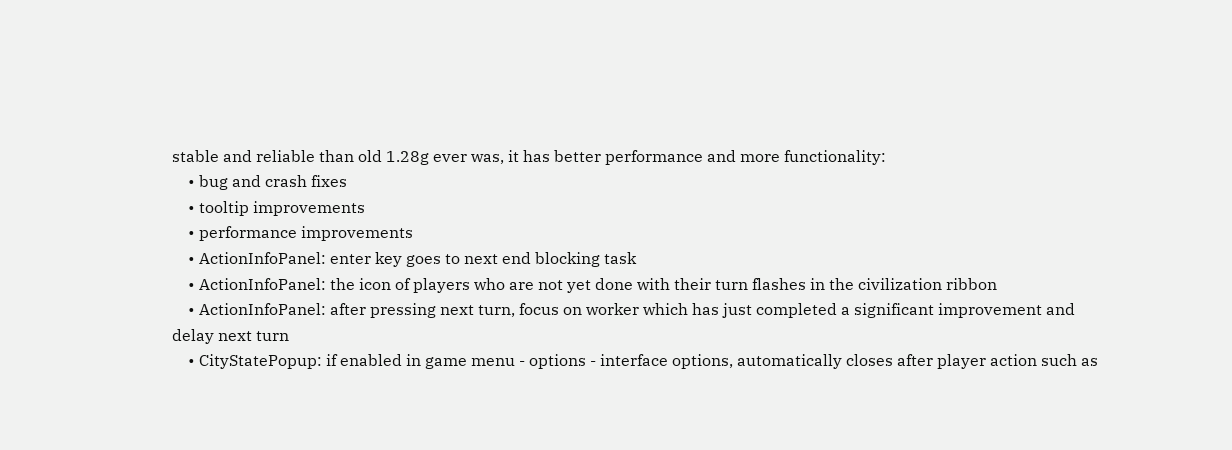stable and reliable than old 1.28g ever was, it has better performance and more functionality:
    • bug and crash fixes
    • tooltip improvements
    • performance improvements
    • ActionInfoPanel: enter key goes to next end blocking task
    • ActionInfoPanel: the icon of players who are not yet done with their turn flashes in the civilization ribbon
    • ActionInfoPanel: after pressing next turn, focus on worker which has just completed a significant improvement and delay next turn
    • CityStatePopup: if enabled in game menu - options - interface options, automatically closes after player action such as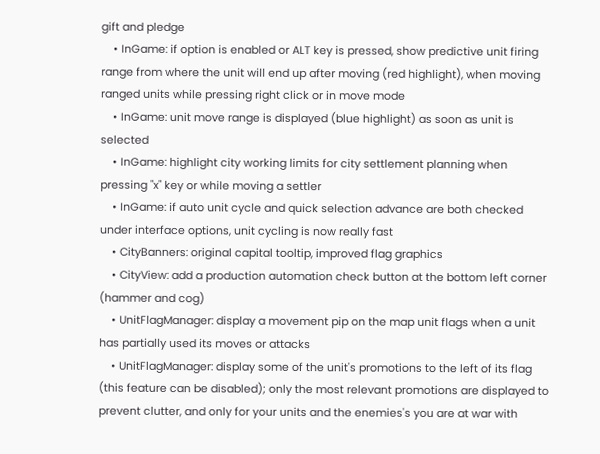gift and pledge
    • InGame: if option is enabled or ALT key is pressed, show predictive unit firing range from where the unit will end up after moving (red highlight), when moving ranged units while pressing right click or in move mode
    • InGame: unit move range is displayed (blue highlight) as soon as unit is selected
    • InGame: highlight city working limits for city settlement planning when pressing "x" key or while moving a settler
    • InGame: if auto unit cycle and quick selection advance are both checked under interface options, unit cycling is now really fast
    • CityBanners: original capital tooltip, improved flag graphics
    • CityView: add a production automation check button at the bottom left corner (hammer and cog)
    • UnitFlagManager: display a movement pip on the map unit flags when a unit has partially used its moves or attacks
    • UnitFlagManager: display some of the unit's promotions to the left of its flag (this feature can be disabled); only the most relevant promotions are displayed to prevent clutter, and only for your units and the enemies's you are at war with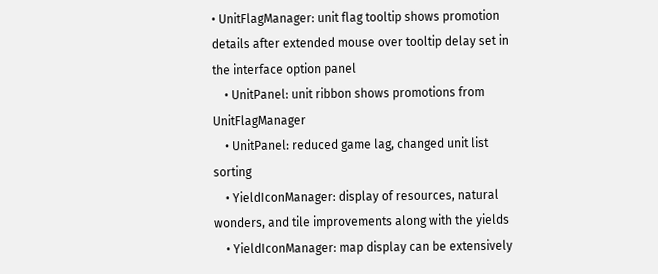• UnitFlagManager: unit flag tooltip shows promotion details after extended mouse over tooltip delay set in the interface option panel
    • UnitPanel: unit ribbon shows promotions from UnitFlagManager
    • UnitPanel: reduced game lag, changed unit list sorting
    • YieldIconManager: display of resources, natural wonders, and tile improvements along with the yields
    • YieldIconManager: map display can be extensively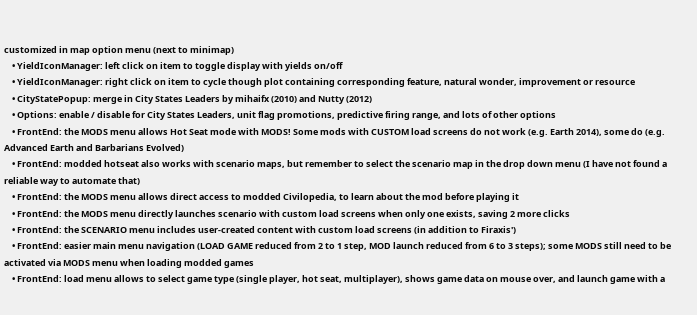customized in map option menu (next to minimap)
    • YieldIconManager: left click on item to toggle display with yields on/off
    • YieldIconManager: right click on item to cycle though plot containing corresponding feature, natural wonder, improvement or resource
    • CityStatePopup: merge in City States Leaders by mihaifx (2010) and Nutty (2012)
    • Options: enable / disable for City States Leaders, unit flag promotions, predictive firing range, and lots of other options
    • FrontEnd: the MODS menu allows Hot Seat mode with MODS! Some mods with CUSTOM load screens do not work (e.g. Earth 2014), some do (e.g. Advanced Earth and Barbarians Evolved)
    • FrontEnd: modded hotseat also works with scenario maps, but remember to select the scenario map in the drop down menu (I have not found a reliable way to automate that)
    • FrontEnd: the MODS menu allows direct access to modded Civilopedia, to learn about the mod before playing it
    • FrontEnd: the MODS menu directly launches scenario with custom load screens when only one exists, saving 2 more clicks
    • FrontEnd: the SCENARIO menu includes user-created content with custom load screens (in addition to Firaxis')
    • FrontEnd: easier main menu navigation (LOAD GAME reduced from 2 to 1 step, MOD launch reduced from 6 to 3 steps); some MODS still need to be activated via MODS menu when loading modded games
    • FrontEnd: load menu allows to select game type (single player, hot seat, multiplayer), shows game data on mouse over, and launch game with a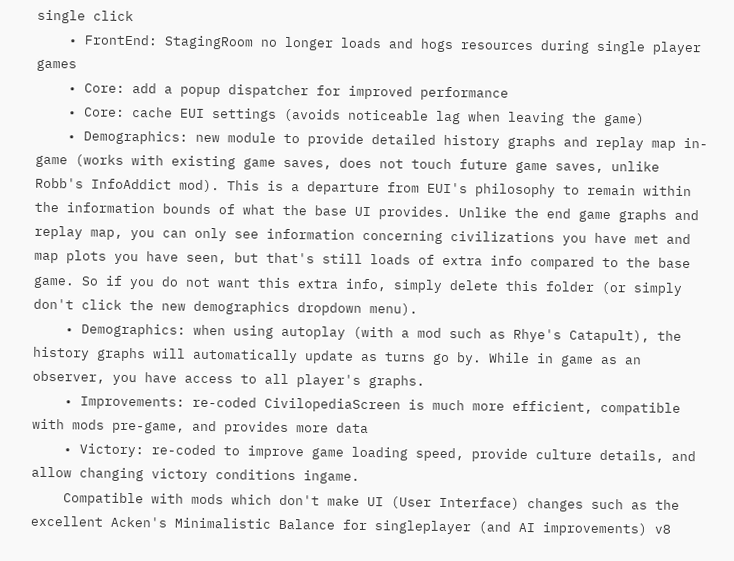single click
    • FrontEnd: StagingRoom no longer loads and hogs resources during single player games
    • Core: add a popup dispatcher for improved performance
    • Core: cache EUI settings (avoids noticeable lag when leaving the game)
    • Demographics: new module to provide detailed history graphs and replay map in-game (works with existing game saves, does not touch future game saves, unlike Robb's InfoAddict mod). This is a departure from EUI's philosophy to remain within the information bounds of what the base UI provides. Unlike the end game graphs and replay map, you can only see information concerning civilizations you have met and map plots you have seen, but that's still loads of extra info compared to the base game. So if you do not want this extra info, simply delete this folder (or simply don't click the new demographics dropdown menu).
    • Demographics: when using autoplay (with a mod such as Rhye's Catapult), the history graphs will automatically update as turns go by. While in game as an observer, you have access to all player's graphs.
    • Improvements: re-coded CivilopediaScreen is much more efficient, compatible with mods pre-game, and provides more data
    • Victory: re-coded to improve game loading speed, provide culture details, and allow changing victory conditions ingame.
    Compatible with mods which don't make UI (User Interface) changes such as the excellent Acken's Minimalistic Balance for singleplayer (and AI improvements) v8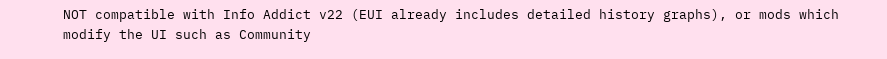NOT compatible with Info Addict v22 (EUI already includes detailed history graphs), or mods which modify the UI such as Community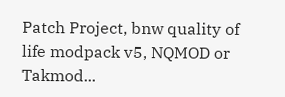Patch Project, bnw quality of life modpack v5, NQMOD or Takmod...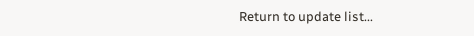Return to update list...